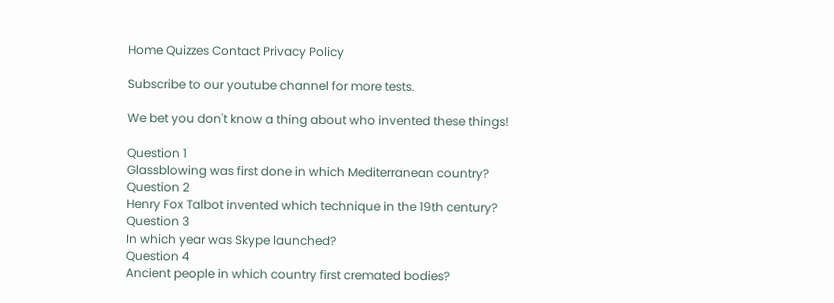Home Quizzes Contact Privacy Policy

Subscribe to our youtube channel for more tests.

We bet you don't know a thing about who invented these things!

Question 1
Glassblowing was first done in which Mediterranean country?
Question 2
Henry Fox Talbot invented which technique in the 19th century?
Question 3
In which year was Skype launched?
Question 4
Ancient people in which country first cremated bodies?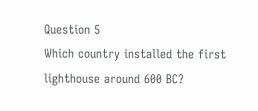Question 5
Which country installed the first lighthouse around 600 BC?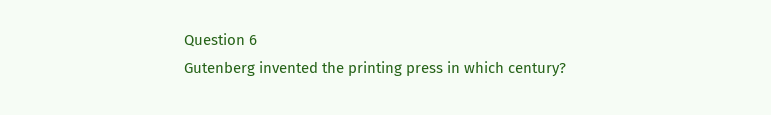Question 6
Gutenberg invented the printing press in which century?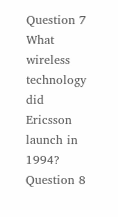Question 7
What wireless technology did Ericsson launch in 1994?
Question 8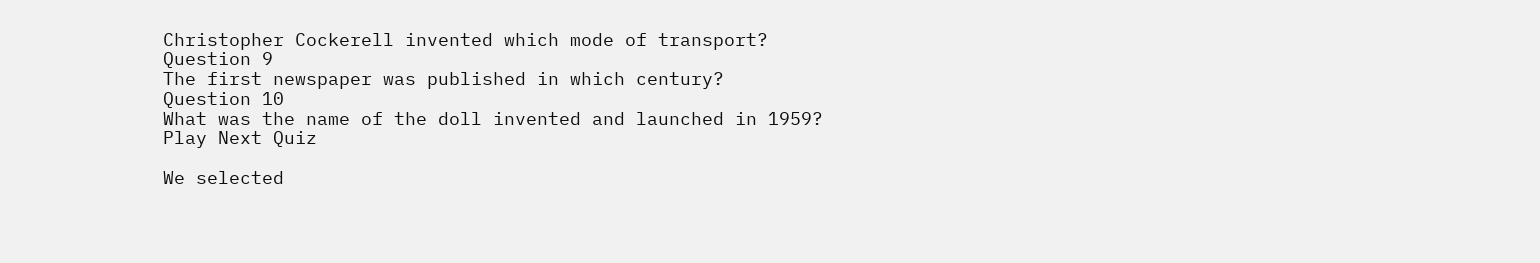Christopher Cockerell invented which mode of transport?
Question 9
The first newspaper was published in which century?
Question 10
What was the name of the doll invented and launched in 1959?
Play Next Quiz

We selected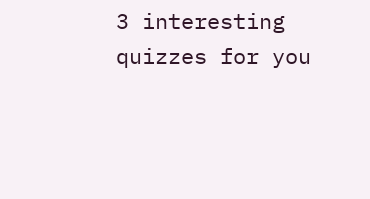3 interesting quizzes for you